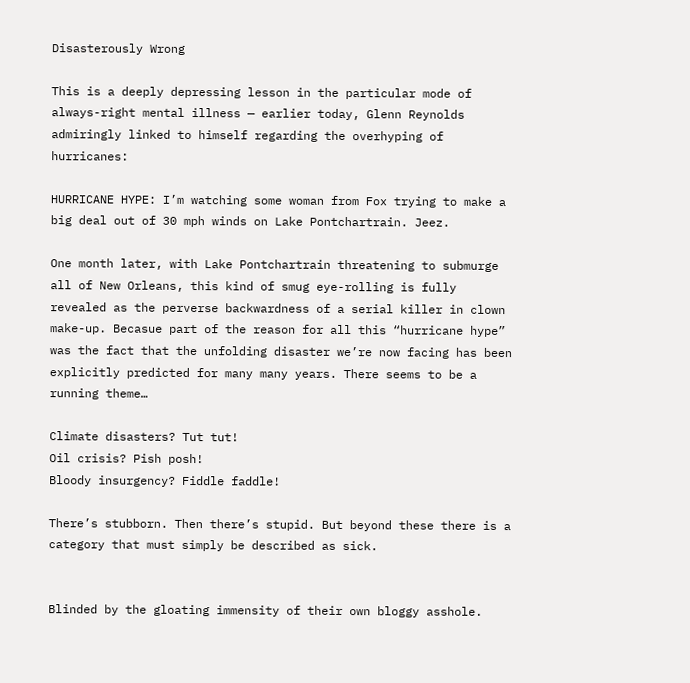Disasterously Wrong

This is a deeply depressing lesson in the particular mode of always-right mental illness — earlier today, Glenn Reynolds admiringly linked to himself regarding the overhyping of hurricanes:

HURRICANE HYPE: I’m watching some woman from Fox trying to make a big deal out of 30 mph winds on Lake Pontchartrain. Jeez.

One month later, with Lake Pontchartrain threatening to submurge all of New Orleans, this kind of smug eye-rolling is fully revealed as the perverse backwardness of a serial killer in clown make-up. Becasue part of the reason for all this “hurricane hype” was the fact that the unfolding disaster we’re now facing has been explicitly predicted for many many years. There seems to be a running theme…

Climate disasters? Tut tut!
Oil crisis? Pish posh!
Bloody insurgency? Fiddle faddle!

There’s stubborn. Then there’s stupid. But beyond these there is a category that must simply be described as sick.


Blinded by the gloating immensity of their own bloggy asshole.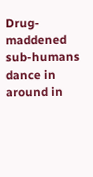Drug-maddened sub-humans dance in around in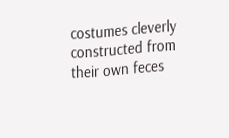costumes cleverly constructed from their own feces